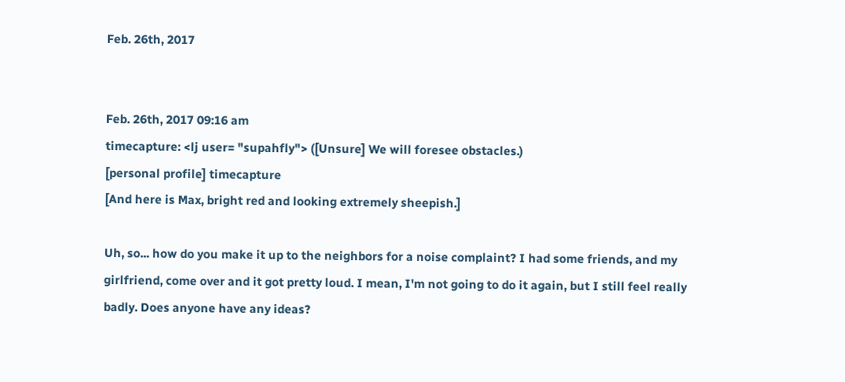Feb. 26th, 2017


Feb. 26th, 2017 09:16 am
timecapture: <lj user= "supahfly"> ([Unsure] We will foresee obstacles.)
[personal profile] timecapture
[And here is Max, bright red and looking extremely sheepish.]

Uh, so... how do you make it up to the neighbors for a noise complaint? I had some friends, and my girlfriend, come over and it got pretty loud. I mean, I'm not going to do it again, but I still feel really badly. Does anyone have any ideas?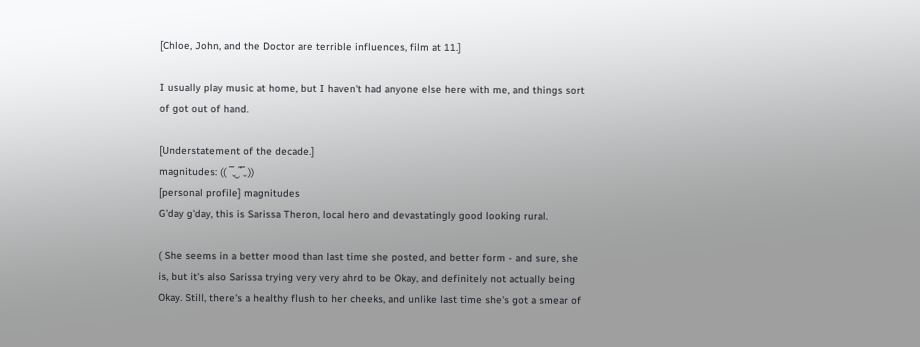[Chloe, John, and the Doctor are terrible influences, film at 11.]

I usually play music at home, but I haven't had anyone else here with me, and things sort of got out of hand.

[Understatement of the decade.]
magnitudes: (( ‾̮‿͂‾̮ ))
[personal profile] magnitudes
G'day g'day, this is Sarissa Theron, local hero and devastatingly good looking rural.

( She seems in a better mood than last time she posted, and better form - and sure, she is, but it's also Sarissa trying very very ahrd to be Okay, and definitely not actually being Okay. Still, there's a healthy flush to her cheeks, and unlike last time she's got a smear of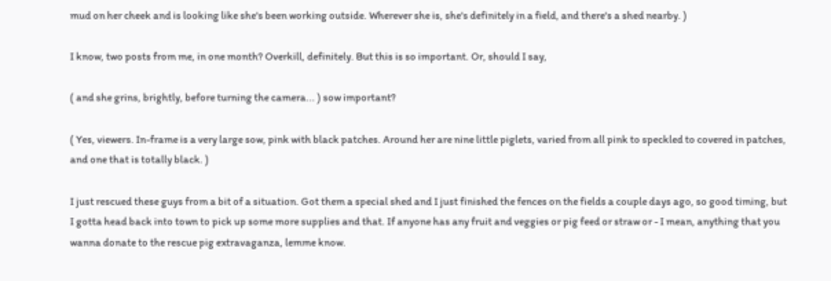mud on her cheek and is looking like she's been working outside. Wherever she is, she's definitely in a field, and there's a shed nearby. )

I know, two posts from me, in one month? Overkill, definitely. But this is so important. Or, should I say,

( and she grins, brightly, before turning the camera... ) sow important?

( Yes, viewers. In-frame is a very large sow, pink with black patches. Around her are nine little piglets, varied from all pink to speckled to covered in patches, and one that is totally black. )

I just rescued these guys from a bit of a situation. Got them a special shed and I just finished the fences on the fields a couple days ago, so good timing, but I gotta head back into town to pick up some more supplies and that. If anyone has any fruit and veggies or pig feed or straw or - I mean, anything that you wanna donate to the rescue pig extravaganza, lemme know.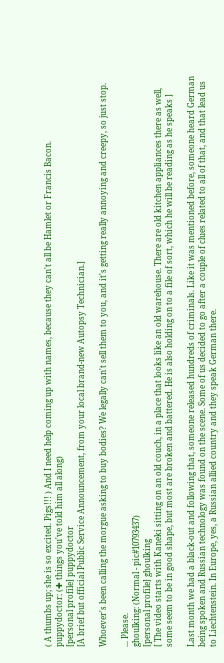( A thumbs up; she is so excited. Pigs!!! ) And I need help coming up with names, because they can't all be Hamlet or Francis Bacon.
puppydoctor: (✚ things you've told him all along)
[personal profile] puppydoctor
[A brief but official Public Service Announcement, from your local brand-new Autopsy Technician.]

Whoever's been calling the morgue asking to buy bodies? We legally can't sell them to you, and it's getting really annoying and creepy, so just stop.

... Please.
ghoulking: (Normal - pic#10793437)
[personal profile] ghoulking
[ The video starts with Kaneki sitting on an old couch, in a place that looks like an old warehouse. There are old kitchen appliances there as well, some seem to be in good shape, but most are broken and battered. He is also holding on to a file of sort, which he will be reading as he speaks ]

Last month we had a black-out and following that, someone released hundreds of criminals. Like it was mentioned before, someone heard German being spoken and Russian technology was found on the scene. Some of us decided to go after a couple of clues related to all of that, and that lead us to Liechtenstein. In Europe, yes, a Russian allied country and they speak German there.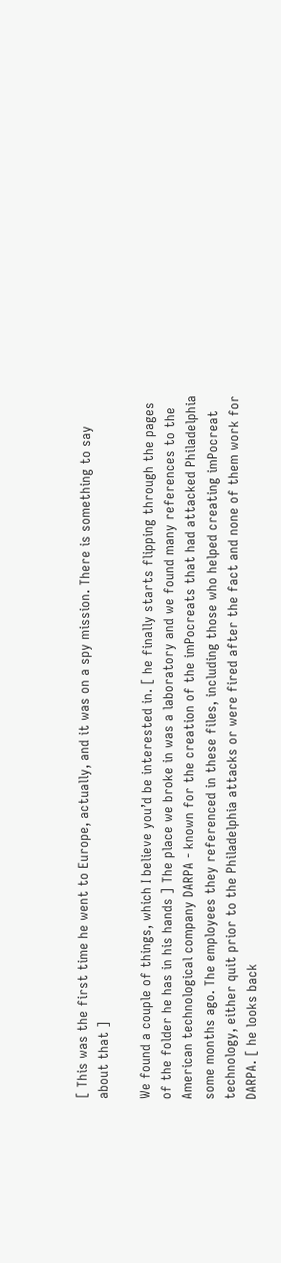[ This was the first time he went to Europe, actually, and it was on a spy mission. There is something to say about that ]

We found a couple of things, which I believe you’d be interested in. [ he finally starts flipping through the pages of the folder he has in his hands ] The place we broke in was a laboratory and we found many references to the American technological company DARPA - known for the creation of the imPocreats that had attacked Philadelphia some months ago. The employees they referenced in these files, including those who helped creating imPocreat technology, either quit prior to the Philadelphia attacks or were fired after the fact and none of them work for DARPA. [ he looks back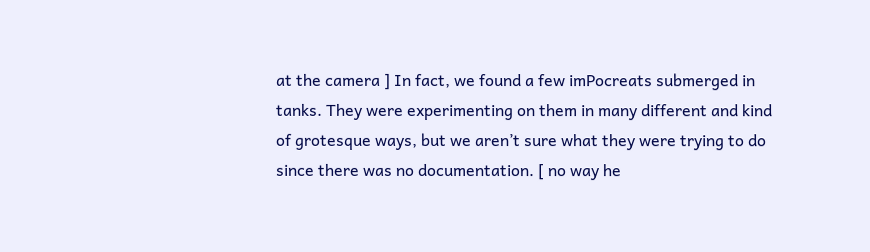at the camera ] In fact, we found a few imPocreats submerged in tanks. They were experimenting on them in many different and kind of grotesque ways, but we aren’t sure what they were trying to do since there was no documentation. [ no way he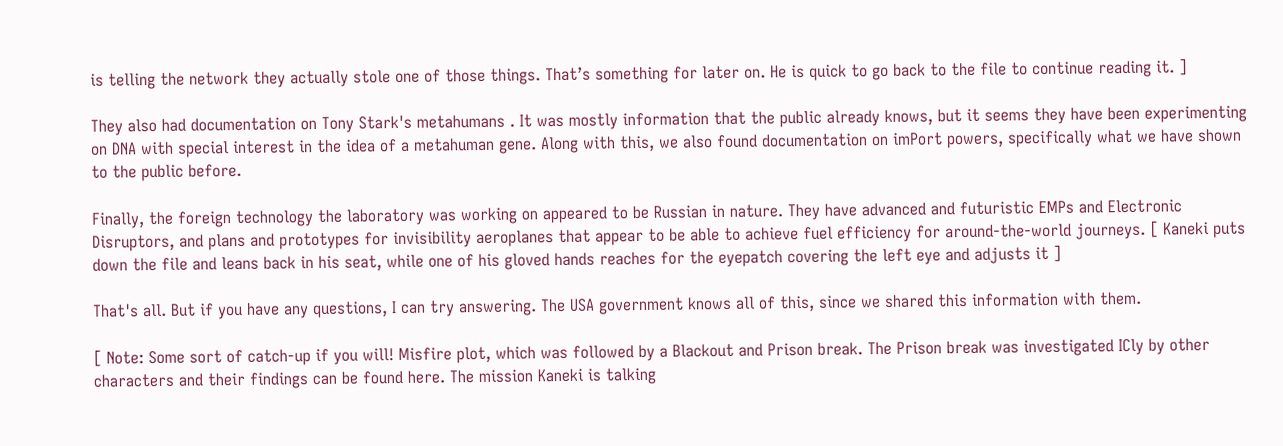is telling the network they actually stole one of those things. That’s something for later on. He is quick to go back to the file to continue reading it. ]

They also had documentation on Tony Stark's metahumans . It was mostly information that the public already knows, but it seems they have been experimenting on DNA with special interest in the idea of a metahuman gene. Along with this, we also found documentation on imPort powers, specifically what we have shown to the public before.

Finally, the foreign technology the laboratory was working on appeared to be Russian in nature. They have advanced and futuristic EMPs and Electronic Disruptors, and plans and prototypes for invisibility aeroplanes that appear to be able to achieve fuel efficiency for around-the-world journeys. [ Kaneki puts down the file and leans back in his seat, while one of his gloved hands reaches for the eyepatch covering the left eye and adjusts it ]

That's all. But if you have any questions, I can try answering. The USA government knows all of this, since we shared this information with them.

[ Note: Some sort of catch-up if you will! Misfire plot, which was followed by a Blackout and Prison break. The Prison break was investigated ICly by other characters and their findings can be found here. The mission Kaneki is talking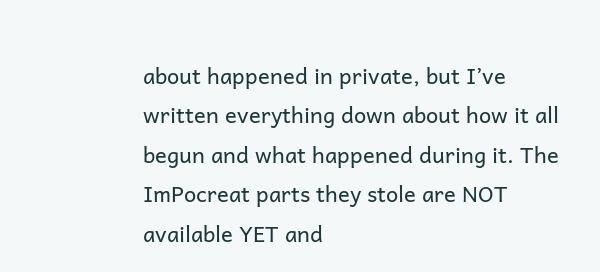about happened in private, but I’ve written everything down about how it all begun and what happened during it. The ImPocreat parts they stole are NOT available YET and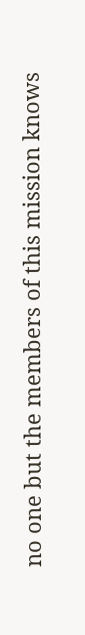no one but the members of this mission knows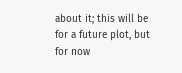about it; this will be for a future plot, but for now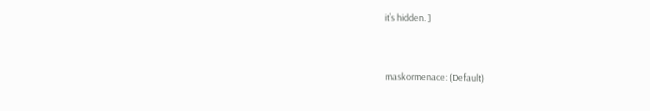it’s hidden. ]


maskormenace: (Default)